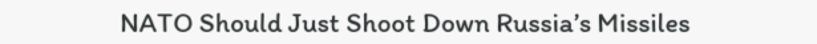NATO Should Just Shoot Down Russia’s Missiles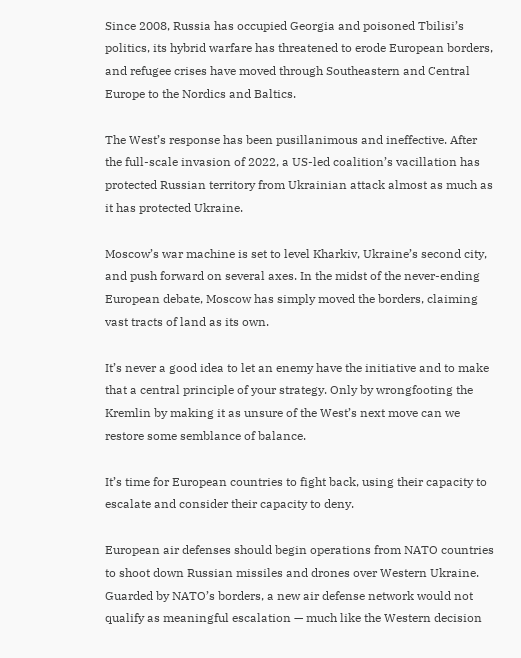Since 2008, Russia has occupied Georgia and poisoned Tbilisi’s politics, its hybrid warfare has threatened to erode European borders, and refugee crises have moved through Southeastern and Central Europe to the Nordics and Baltics.

The West’s response has been pusillanimous and ineffective. After the full-scale invasion of 2022, a US-led coalition’s vacillation has protected Russian territory from Ukrainian attack almost as much as it has protected Ukraine.

Moscow’s war machine is set to level Kharkiv, Ukraine’s second city, and push forward on several axes. In the midst of the never-ending European debate, Moscow has simply moved the borders, claiming vast tracts of land as its own.

It’s never a good idea to let an enemy have the initiative and to make that a central principle of your strategy. Only by wrongfooting the Kremlin by making it as unsure of the West’s next move can we restore some semblance of balance.

It’s time for European countries to fight back, using their capacity to escalate and consider their capacity to deny.

European air defenses should begin operations from NATO countries to shoot down Russian missiles and drones over Western Ukraine. Guarded by NATO’s borders, a new air defense network would not qualify as meaningful escalation — much like the Western decision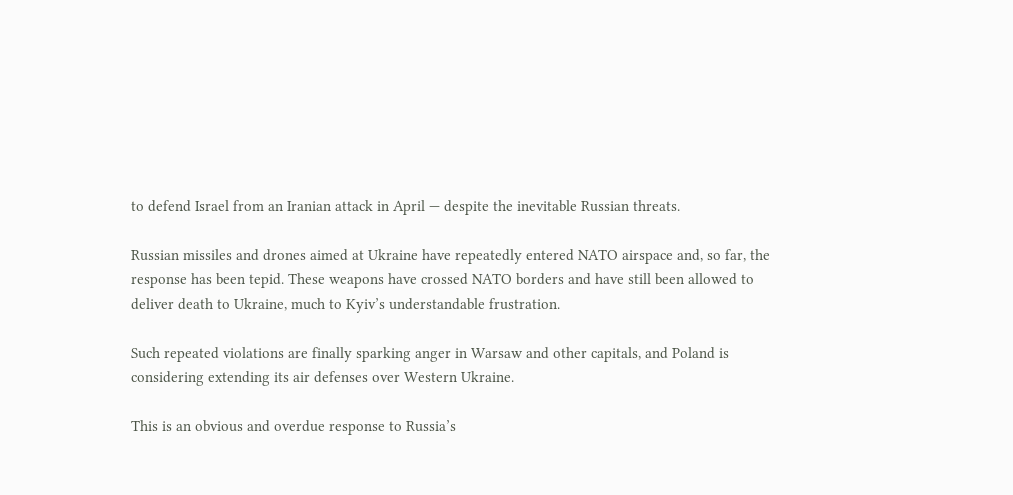to defend Israel from an Iranian attack in April — despite the inevitable Russian threats.

Russian missiles and drones aimed at Ukraine have repeatedly entered NATO airspace and, so far, the response has been tepid. These weapons have crossed NATO borders and have still been allowed to deliver death to Ukraine, much to Kyiv’s understandable frustration.

Such repeated violations are finally sparking anger in Warsaw and other capitals, and Poland is considering extending its air defenses over Western Ukraine.

This is an obvious and overdue response to Russia’s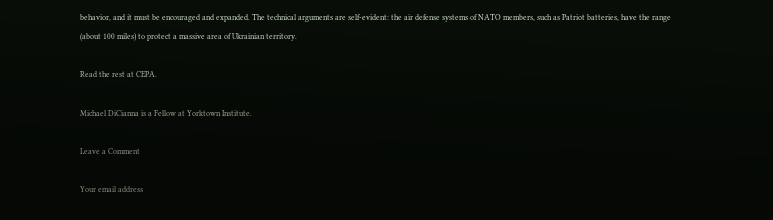behavior, and it must be encouraged and expanded. The technical arguments are self-evident: the air defense systems of NATO members, such as Patriot batteries, have the range (about 100 miles) to protect a massive area of Ukrainian territory.

Read the rest at CEPA.

Michael DiCianna is a Fellow at Yorktown Institute.

Leave a Comment

Your email address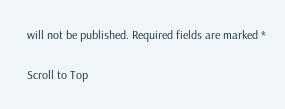will not be published. Required fields are marked *

Scroll to Top